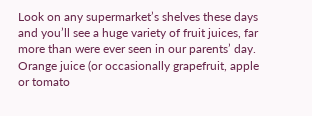Look on any supermarket’s shelves these days and you’ll see a huge variety of fruit juices, far more than were ever seen in our parents’ day. Orange juice (or occasionally grapefruit, apple or tomato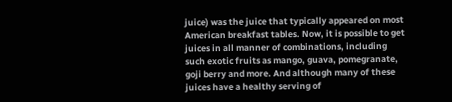juice) was the juice that typically appeared on most American breakfast tables. Now, it is possible to get juices in all manner of combinations, including such exotic fruits as mango, guava, pomegranate, goji berry and more. And although many of these juices have a healthy serving of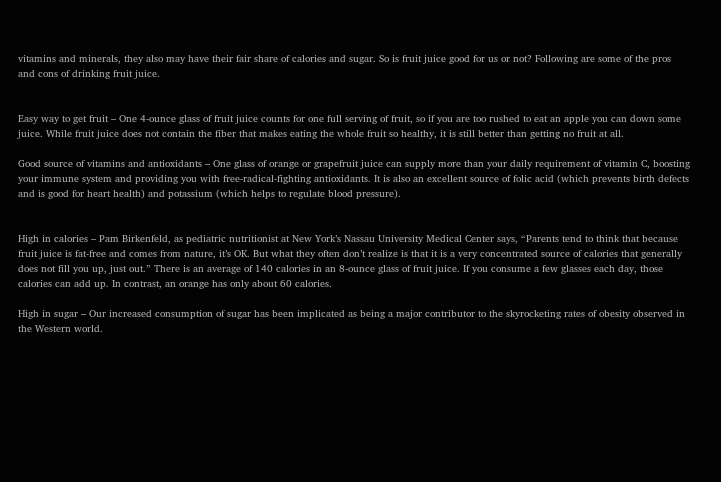vitamins and minerals, they also may have their fair share of calories and sugar. So is fruit juice good for us or not? Following are some of the pros and cons of drinking fruit juice.


Easy way to get fruit – One 4-ounce glass of fruit juice counts for one full serving of fruit, so if you are too rushed to eat an apple you can down some juice. While fruit juice does not contain the fiber that makes eating the whole fruit so healthy, it is still better than getting no fruit at all.

Good source of vitamins and antioxidants – One glass of orange or grapefruit juice can supply more than your daily requirement of vitamin C, boosting your immune system and providing you with free-radical-fighting antioxidants. It is also an excellent source of folic acid (which prevents birth defects and is good for heart health) and potassium (which helps to regulate blood pressure).


High in calories – Pam Birkenfeld, as pediatric nutritionist at New York’s Nassau University Medical Center says, “Parents tend to think that because fruit juice is fat-free and comes from nature, it’s OK. But what they often don’t realize is that it is a very concentrated source of calories that generally does not fill you up, just out.” There is an average of 140 calories in an 8-ounce glass of fruit juice. If you consume a few glasses each day, those calories can add up. In contrast, an orange has only about 60 calories.

High in sugar – Our increased consumption of sugar has been implicated as being a major contributor to the skyrocketing rates of obesity observed in the Western world.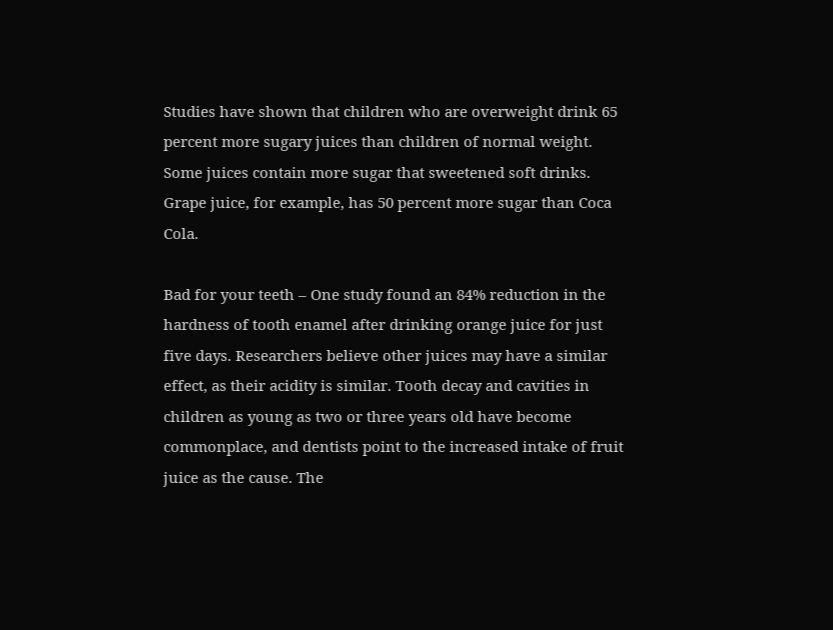Studies have shown that children who are overweight drink 65 percent more sugary juices than children of normal weight. Some juices contain more sugar that sweetened soft drinks. Grape juice, for example, has 50 percent more sugar than Coca Cola.

Bad for your teeth – One study found an 84% reduction in the hardness of tooth enamel after drinking orange juice for just five days. Researchers believe other juices may have a similar effect, as their acidity is similar. Tooth decay and cavities in children as young as two or three years old have become commonplace, and dentists point to the increased intake of fruit juice as the cause. The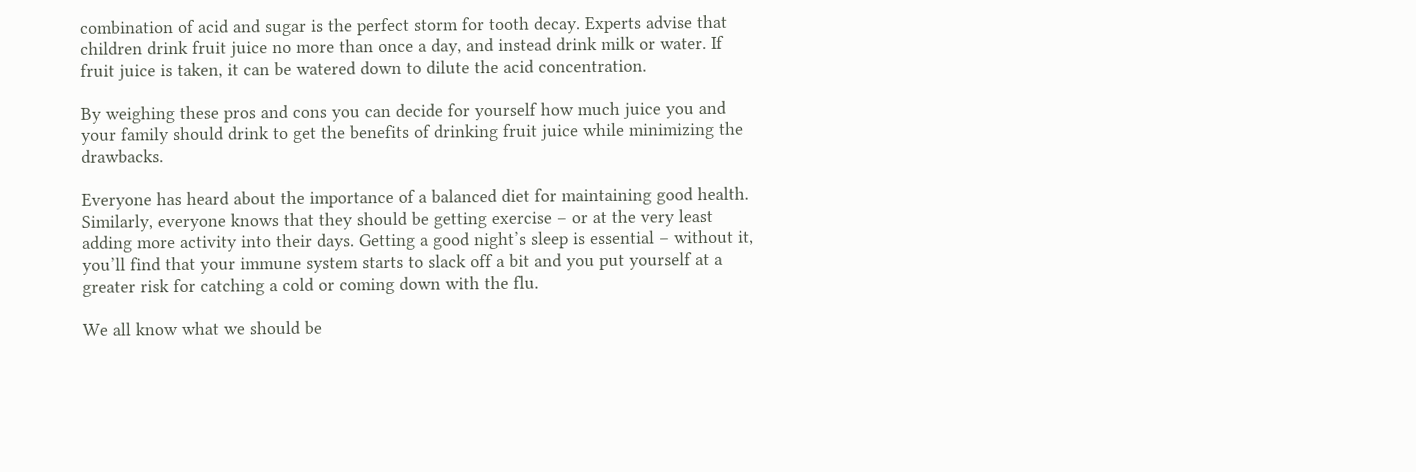combination of acid and sugar is the perfect storm for tooth decay. Experts advise that children drink fruit juice no more than once a day, and instead drink milk or water. If fruit juice is taken, it can be watered down to dilute the acid concentration.

By weighing these pros and cons you can decide for yourself how much juice you and your family should drink to get the benefits of drinking fruit juice while minimizing the drawbacks.

Everyone has heard about the importance of a balanced diet for maintaining good health. Similarly, everyone knows that they should be getting exercise – or at the very least adding more activity into their days. Getting a good night’s sleep is essential – without it, you’ll find that your immune system starts to slack off a bit and you put yourself at a greater risk for catching a cold or coming down with the flu.

We all know what we should be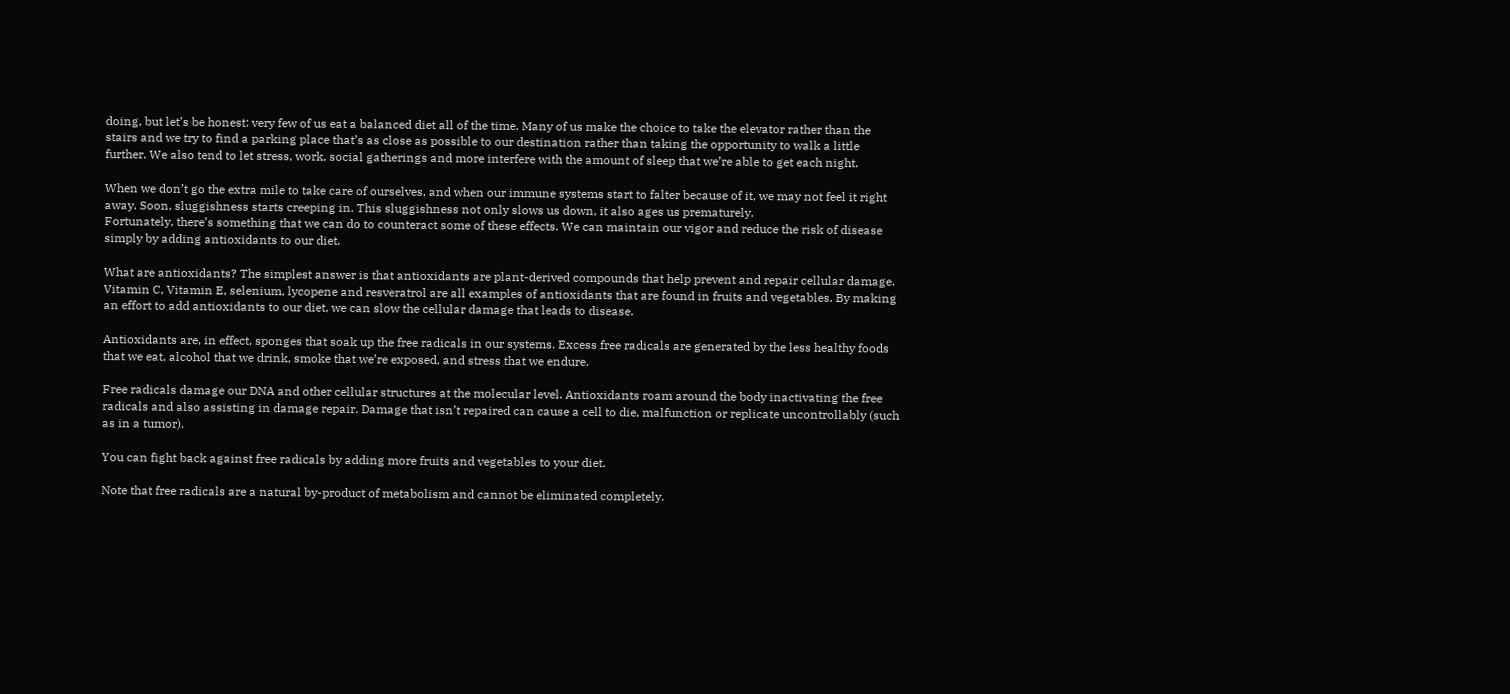doing, but let’s be honest: very few of us eat a balanced diet all of the time. Many of us make the choice to take the elevator rather than the stairs and we try to find a parking place that’s as close as possible to our destination rather than taking the opportunity to walk a little further. We also tend to let stress, work, social gatherings and more interfere with the amount of sleep that we’re able to get each night.

When we don’t go the extra mile to take care of ourselves, and when our immune systems start to falter because of it, we may not feel it right away. Soon, sluggishness starts creeping in. This sluggishness not only slows us down, it also ages us prematurely.
Fortunately, there’s something that we can do to counteract some of these effects. We can maintain our vigor and reduce the risk of disease simply by adding antioxidants to our diet.

What are antioxidants? The simplest answer is that antioxidants are plant-derived compounds that help prevent and repair cellular damage. Vitamin C, Vitamin E, selenium, lycopene and resveratrol are all examples of antioxidants that are found in fruits and vegetables. By making an effort to add antioxidants to our diet, we can slow the cellular damage that leads to disease.

Antioxidants are, in effect, sponges that soak up the free radicals in our systems. Excess free radicals are generated by the less healthy foods that we eat, alcohol that we drink, smoke that we’re exposed, and stress that we endure.

Free radicals damage our DNA and other cellular structures at the molecular level. Antioxidants roam around the body inactivating the free radicals and also assisting in damage repair. Damage that isn’t repaired can cause a cell to die, malfunction or replicate uncontrollably (such as in a tumor).

You can fight back against free radicals by adding more fruits and vegetables to your diet.

Note that free radicals are a natural by-product of metabolism and cannot be eliminated completely.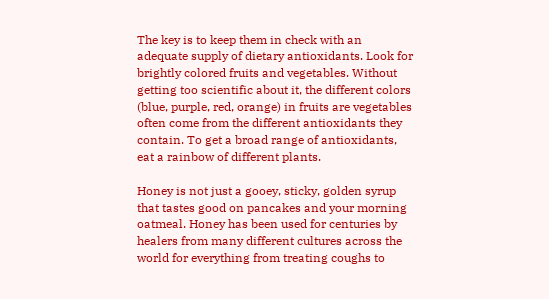The key is to keep them in check with an adequate supply of dietary antioxidants. Look for brightly colored fruits and vegetables. Without getting too scientific about it, the different colors (blue, purple, red, orange) in fruits are vegetables often come from the different antioxidants they contain. To get a broad range of antioxidants, eat a rainbow of different plants.

Honey is not just a gooey, sticky, golden syrup that tastes good on pancakes and your morning oatmeal. Honey has been used for centuries by healers from many different cultures across the world for everything from treating coughs to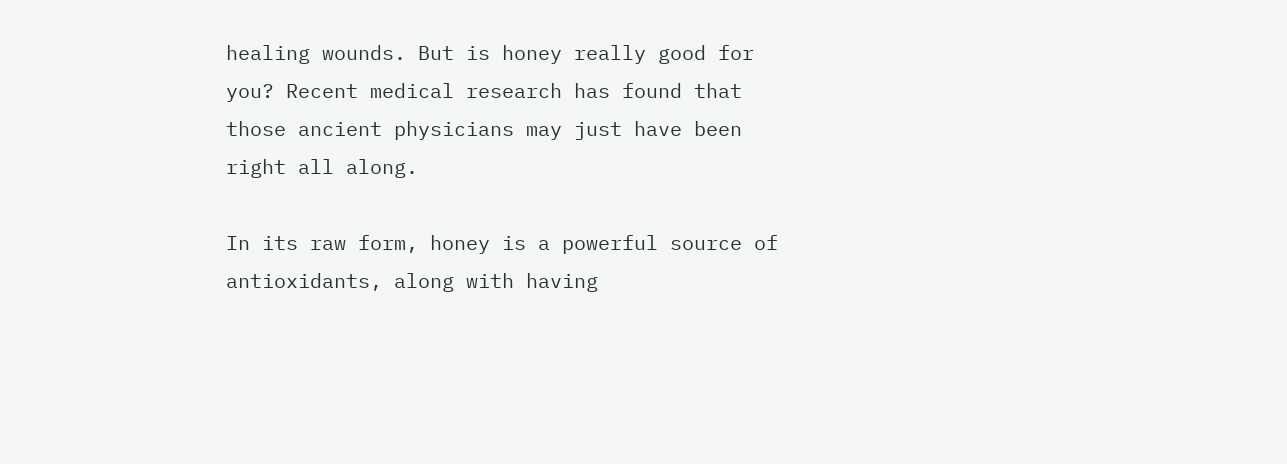healing wounds. But is honey really good for you? Recent medical research has found that those ancient physicians may just have been right all along.

In its raw form, honey is a powerful source of antioxidants, along with having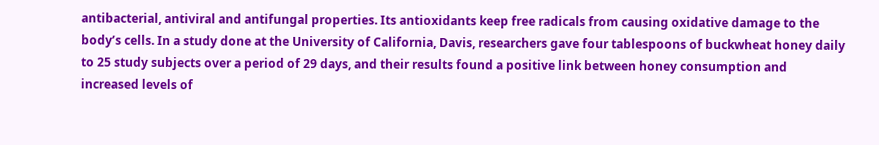antibacterial, antiviral and antifungal properties. Its antioxidants keep free radicals from causing oxidative damage to the body’s cells. In a study done at the University of California, Davis, researchers gave four tablespoons of buckwheat honey daily to 25 study subjects over a period of 29 days, and their results found a positive link between honey consumption and increased levels of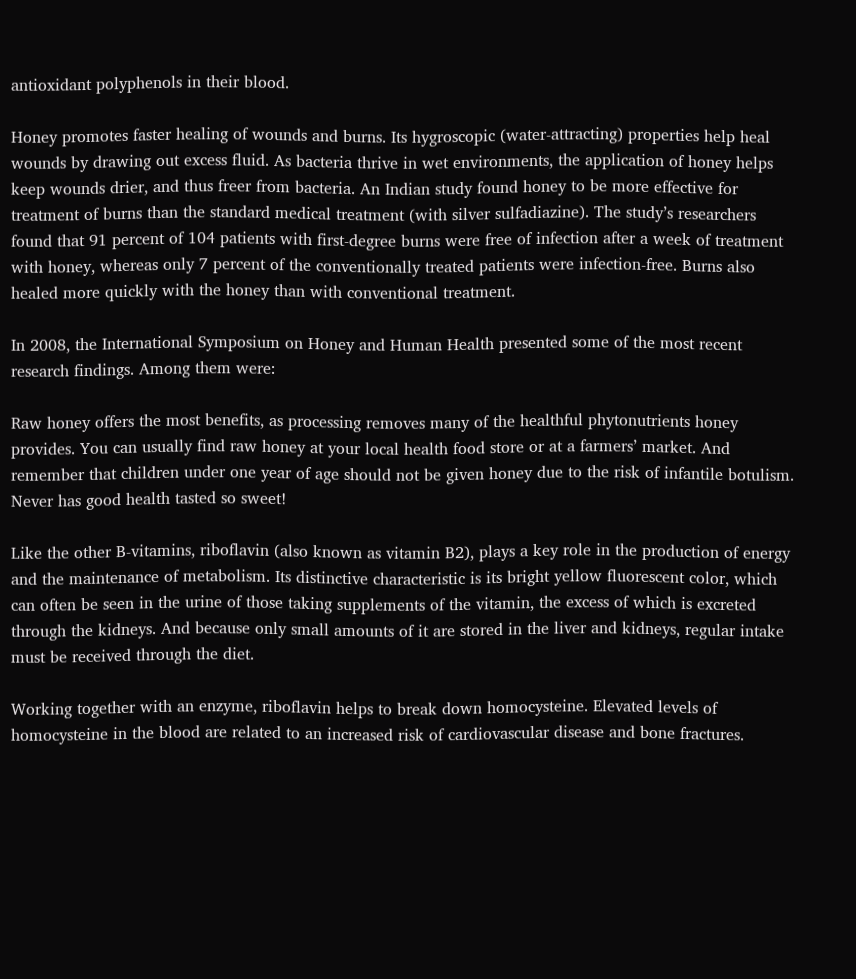antioxidant polyphenols in their blood.

Honey promotes faster healing of wounds and burns. Its hygroscopic (water-attracting) properties help heal wounds by drawing out excess fluid. As bacteria thrive in wet environments, the application of honey helps keep wounds drier, and thus freer from bacteria. An Indian study found honey to be more effective for treatment of burns than the standard medical treatment (with silver sulfadiazine). The study’s researchers found that 91 percent of 104 patients with first-degree burns were free of infection after a week of treatment with honey, whereas only 7 percent of the conventionally treated patients were infection-free. Burns also healed more quickly with the honey than with conventional treatment.

In 2008, the International Symposium on Honey and Human Health presented some of the most recent research findings. Among them were:

Raw honey offers the most benefits, as processing removes many of the healthful phytonutrients honey provides. You can usually find raw honey at your local health food store or at a farmers’ market. And remember that children under one year of age should not be given honey due to the risk of infantile botulism. Never has good health tasted so sweet!

Like the other B-vitamins, riboflavin (also known as vitamin B2), plays a key role in the production of energy and the maintenance of metabolism. Its distinctive characteristic is its bright yellow fluorescent color, which can often be seen in the urine of those taking supplements of the vitamin, the excess of which is excreted through the kidneys. And because only small amounts of it are stored in the liver and kidneys, regular intake must be received through the diet.

Working together with an enzyme, riboflavin helps to break down homocysteine. Elevated levels of homocysteine in the blood are related to an increased risk of cardiovascular disease and bone fractures.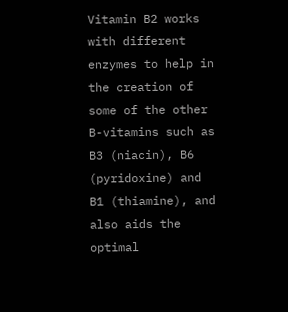Vitamin B2 works with different enzymes to help in the creation of some of the other B-vitamins such as B3 (niacin), B6 (pyridoxine) and B1 (thiamine), and also aids the optimal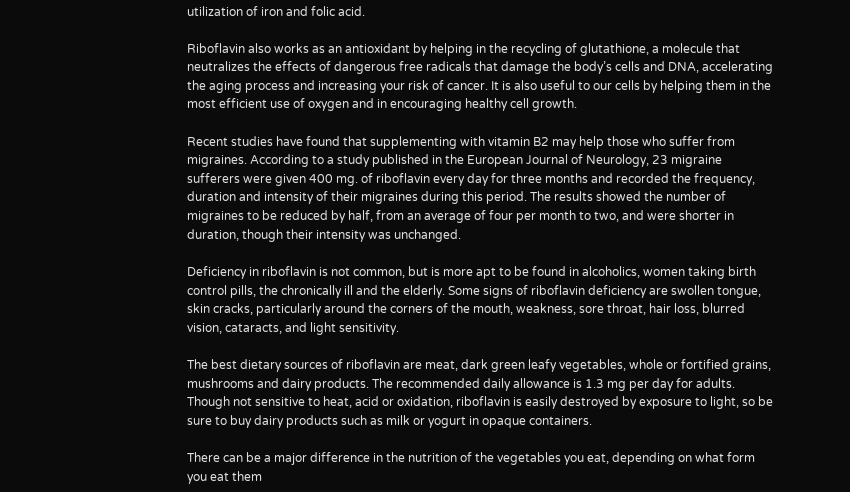utilization of iron and folic acid.

Riboflavin also works as an antioxidant by helping in the recycling of glutathione, a molecule that neutralizes the effects of dangerous free radicals that damage the body’s cells and DNA, accelerating the aging process and increasing your risk of cancer. It is also useful to our cells by helping them in the most efficient use of oxygen and in encouraging healthy cell growth.

Recent studies have found that supplementing with vitamin B2 may help those who suffer from migraines. According to a study published in the European Journal of Neurology, 23 migraine sufferers were given 400 mg. of riboflavin every day for three months and recorded the frequency, duration and intensity of their migraines during this period. The results showed the number of migraines to be reduced by half, from an average of four per month to two, and were shorter in duration, though their intensity was unchanged.

Deficiency in riboflavin is not common, but is more apt to be found in alcoholics, women taking birth control pills, the chronically ill and the elderly. Some signs of riboflavin deficiency are swollen tongue, skin cracks, particularly around the corners of the mouth, weakness, sore throat, hair loss, blurred vision, cataracts, and light sensitivity.

The best dietary sources of riboflavin are meat, dark green leafy vegetables, whole or fortified grains, mushrooms and dairy products. The recommended daily allowance is 1.3 mg per day for adults. Though not sensitive to heat, acid or oxidation, riboflavin is easily destroyed by exposure to light, so be sure to buy dairy products such as milk or yogurt in opaque containers.

There can be a major difference in the nutrition of the vegetables you eat, depending on what form you eat them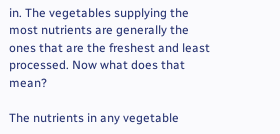in. The vegetables supplying the most nutrients are generally the ones that are the freshest and least processed. Now what does that mean?

The nutrients in any vegetable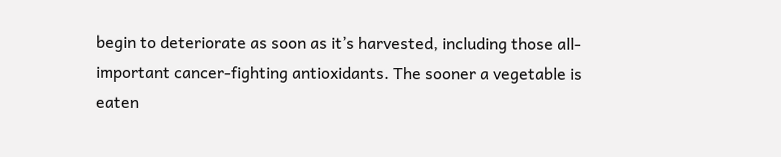begin to deteriorate as soon as it’s harvested, including those all-important cancer-fighting antioxidants. The sooner a vegetable is eaten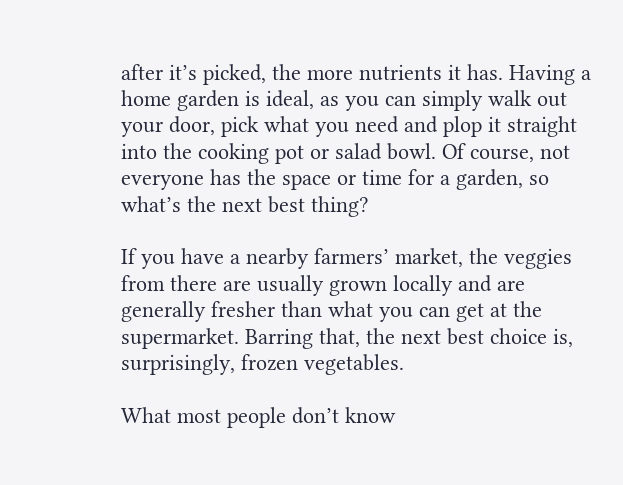after it’s picked, the more nutrients it has. Having a home garden is ideal, as you can simply walk out your door, pick what you need and plop it straight into the cooking pot or salad bowl. Of course, not everyone has the space or time for a garden, so what’s the next best thing?

If you have a nearby farmers’ market, the veggies from there are usually grown locally and are generally fresher than what you can get at the supermarket. Barring that, the next best choice is, surprisingly, frozen vegetables.

What most people don’t know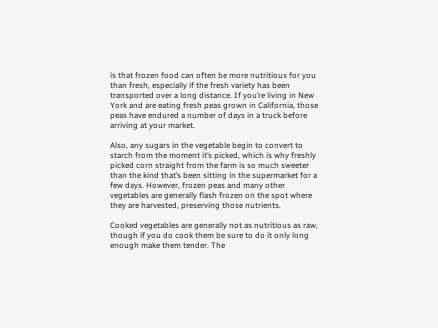is that frozen food can often be more nutritious for you than fresh, especially if the fresh variety has been transported over a long distance. If you’re living in New York and are eating fresh peas grown in California, those peas have endured a number of days in a truck before arriving at your market.

Also, any sugars in the vegetable begin to convert to starch from the moment it’s picked, which is why freshly picked corn straight from the farm is so much sweeter than the kind that’s been sitting in the supermarket for a few days. However, frozen peas and many other vegetables are generally flash frozen on the spot where they are harvested, preserving those nutrients.

Cooked vegetables are generally not as nutritious as raw, though if you do cook them be sure to do it only long enough make them tender. The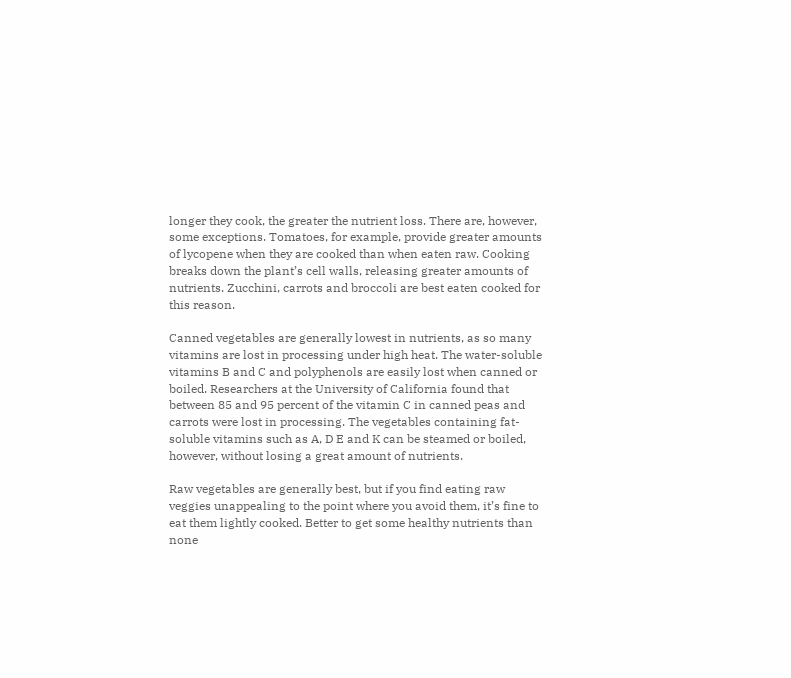longer they cook, the greater the nutrient loss. There are, however, some exceptions. Tomatoes, for example, provide greater amounts of lycopene when they are cooked than when eaten raw. Cooking breaks down the plant’s cell walls, releasing greater amounts of nutrients. Zucchini, carrots and broccoli are best eaten cooked for this reason.

Canned vegetables are generally lowest in nutrients, as so many vitamins are lost in processing under high heat. The water-soluble vitamins B and C and polyphenols are easily lost when canned or boiled. Researchers at the University of California found that between 85 and 95 percent of the vitamin C in canned peas and carrots were lost in processing. The vegetables containing fat-soluble vitamins such as A, D E and K can be steamed or boiled, however, without losing a great amount of nutrients.

Raw vegetables are generally best, but if you find eating raw veggies unappealing to the point where you avoid them, it’s fine to eat them lightly cooked. Better to get some healthy nutrients than none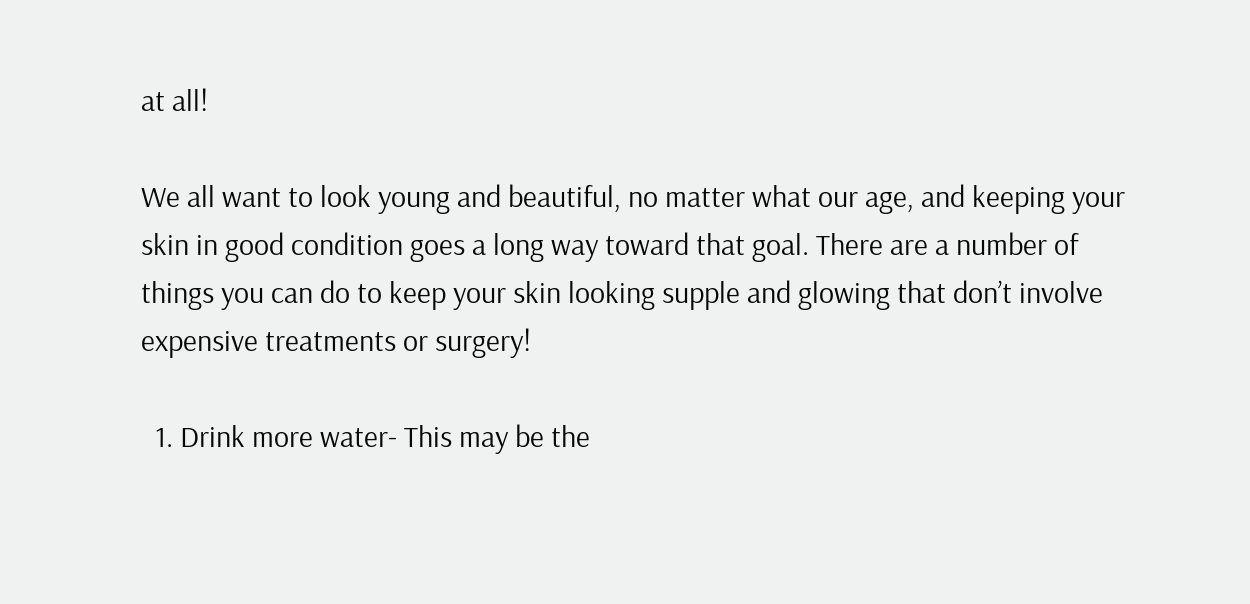at all!

We all want to look young and beautiful, no matter what our age, and keeping your skin in good condition goes a long way toward that goal. There are a number of things you can do to keep your skin looking supple and glowing that don’t involve expensive treatments or surgery!

  1. Drink more water- This may be the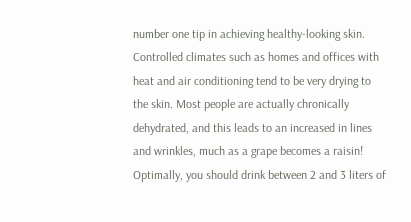number one tip in achieving healthy-looking skin. Controlled climates such as homes and offices with heat and air conditioning tend to be very drying to the skin. Most people are actually chronically dehydrated, and this leads to an increased in lines and wrinkles, much as a grape becomes a raisin! Optimally, you should drink between 2 and 3 liters of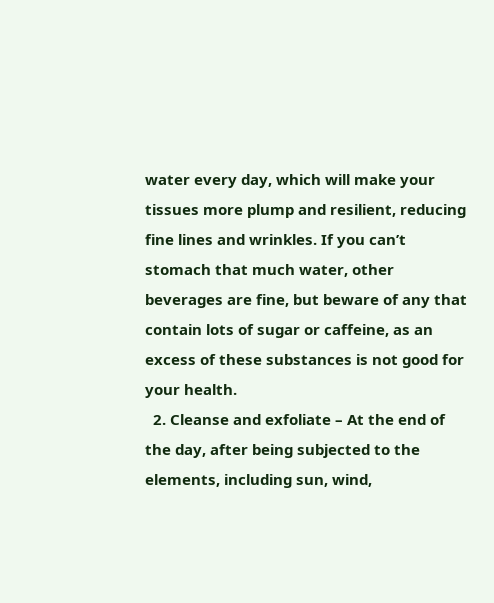water every day, which will make your tissues more plump and resilient, reducing fine lines and wrinkles. If you can’t stomach that much water, other beverages are fine, but beware of any that contain lots of sugar or caffeine, as an excess of these substances is not good for your health.
  2. Cleanse and exfoliate – At the end of the day, after being subjected to the elements, including sun, wind,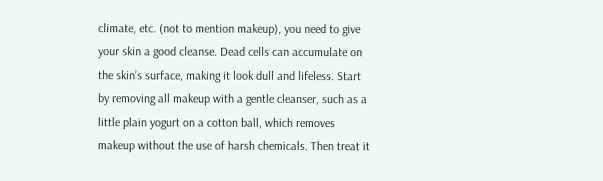climate, etc. (not to mention makeup), you need to give your skin a good cleanse. Dead cells can accumulate on the skin’s surface, making it look dull and lifeless. Start by removing all makeup with a gentle cleanser, such as a little plain yogurt on a cotton ball, which removes makeup without the use of harsh chemicals. Then treat it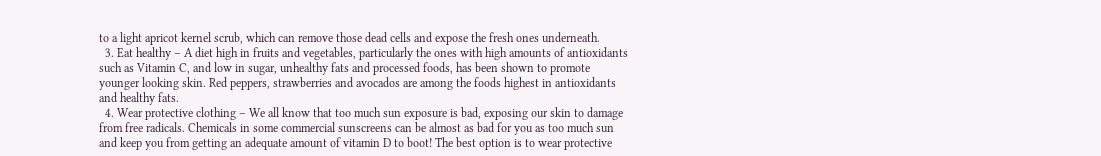to a light apricot kernel scrub, which can remove those dead cells and expose the fresh ones underneath.
  3. Eat healthy – A diet high in fruits and vegetables, particularly the ones with high amounts of antioxidants such as Vitamin C, and low in sugar, unhealthy fats and processed foods, has been shown to promote younger looking skin. Red peppers, strawberries and avocados are among the foods highest in antioxidants and healthy fats.
  4. Wear protective clothing – We all know that too much sun exposure is bad, exposing our skin to damage from free radicals. Chemicals in some commercial sunscreens can be almost as bad for you as too much sun and keep you from getting an adequate amount of vitamin D to boot! The best option is to wear protective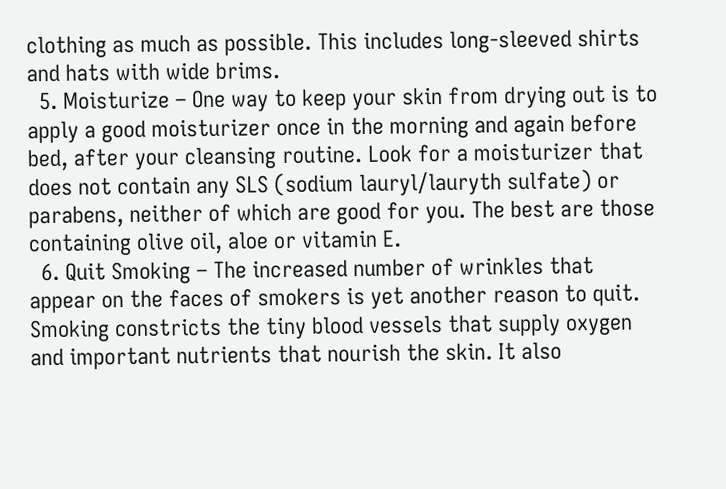clothing as much as possible. This includes long-sleeved shirts and hats with wide brims.
  5. Moisturize – One way to keep your skin from drying out is to apply a good moisturizer once in the morning and again before bed, after your cleansing routine. Look for a moisturizer that does not contain any SLS (sodium lauryl/lauryth sulfate) or parabens, neither of which are good for you. The best are those containing olive oil, aloe or vitamin E.
  6. Quit Smoking – The increased number of wrinkles that appear on the faces of smokers is yet another reason to quit. Smoking constricts the tiny blood vessels that supply oxygen and important nutrients that nourish the skin. It also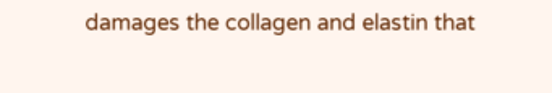damages the collagen and elastin that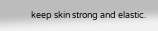keep skin strong and elastic.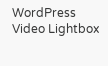WordPress Video Lightbox